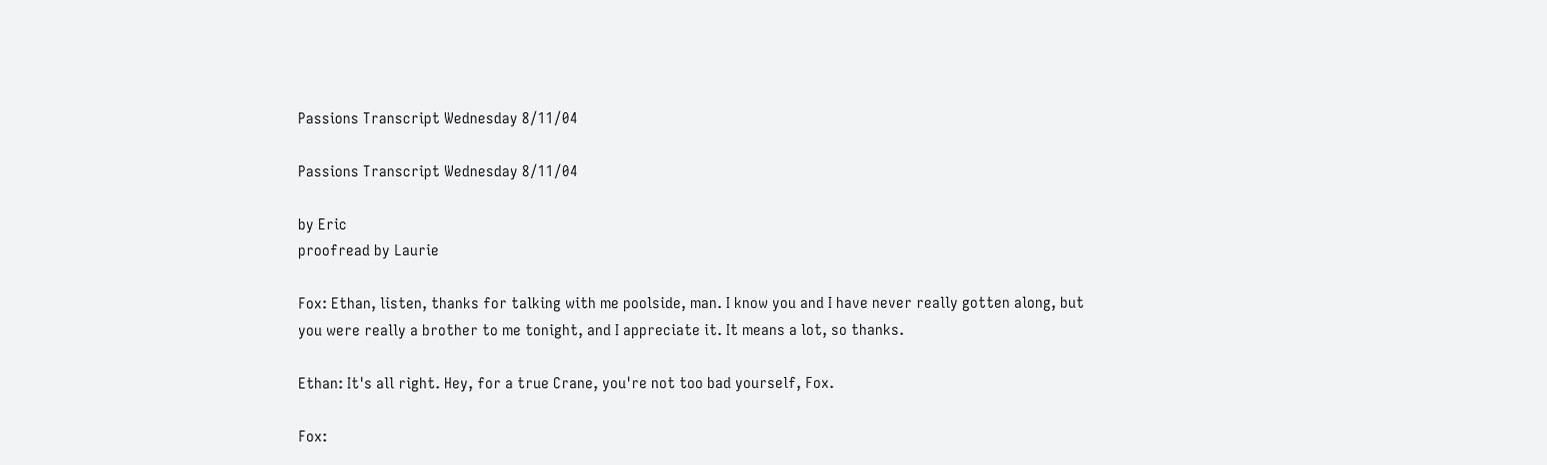Passions Transcript Wednesday 8/11/04

Passions Transcript Wednesday 8/11/04

by Eric
proofread by Laurie

Fox: Ethan, listen, thanks for talking with me poolside, man. I know you and I have never really gotten along, but you were really a brother to me tonight, and I appreciate it. It means a lot, so thanks.

Ethan: It's all right. Hey, for a true Crane, you're not too bad yourself, Fox.

Fox: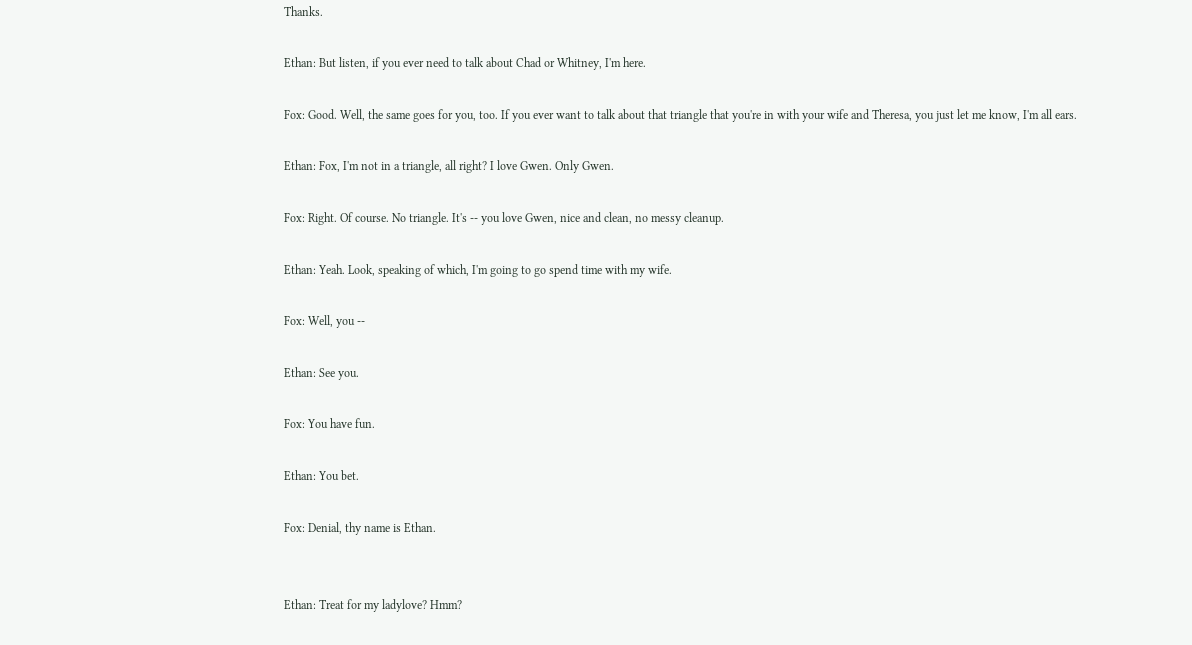Thanks.

Ethan: But listen, if you ever need to talk about Chad or Whitney, I'm here.

Fox: Good. Well, the same goes for you, too. If you ever want to talk about that triangle that you're in with your wife and Theresa, you just let me know, I'm all ears.

Ethan: Fox, I'm not in a triangle, all right? I love Gwen. Only Gwen.

Fox: Right. Of course. No triangle. It's -- you love Gwen, nice and clean, no messy cleanup.

Ethan: Yeah. Look, speaking of which, I'm going to go spend time with my wife.

Fox: Well, you --

Ethan: See you.

Fox: You have fun.

Ethan: You bet.

Fox: Denial, thy name is Ethan.


Ethan: Treat for my ladylove? Hmm?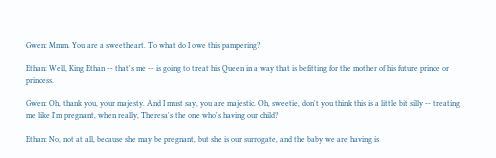Gwen: Mmm. You are a sweetheart. To what do I owe this pampering?

Ethan: Well, King Ethan -- that's me -- is going to treat his Queen in a way that is befitting for the mother of his future prince or princess.

Gwen: Oh, thank you, your majesty. And I must say, you are majestic. Oh, sweetie, don't you think this is a little bit silly -- treating me like I'm pregnant, when really, Theresa's the one who's having our child?

Ethan: No, not at all, because she may be pregnant, but she is our surrogate, and the baby we are having is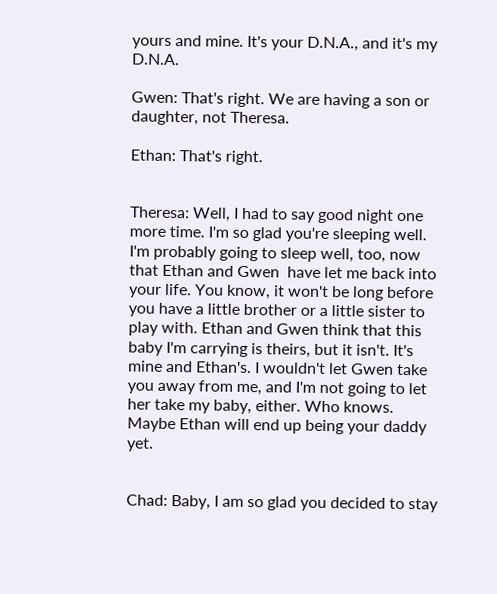yours and mine. It's your D.N.A., and it's my D.N.A.

Gwen: That's right. We are having a son or daughter, not Theresa.

Ethan: That's right.


Theresa: Well, I had to say good night one more time. I'm so glad you're sleeping well. I'm probably going to sleep well, too, now that Ethan and Gwen  have let me back into your life. You know, it won't be long before you have a little brother or a little sister to play with. Ethan and Gwen think that this baby I'm carrying is theirs, but it isn't. It's mine and Ethan's. I wouldn't let Gwen take you away from me, and I'm not going to let her take my baby, either. Who knows. Maybe Ethan will end up being your daddy yet.


Chad: Baby, I am so glad you decided to stay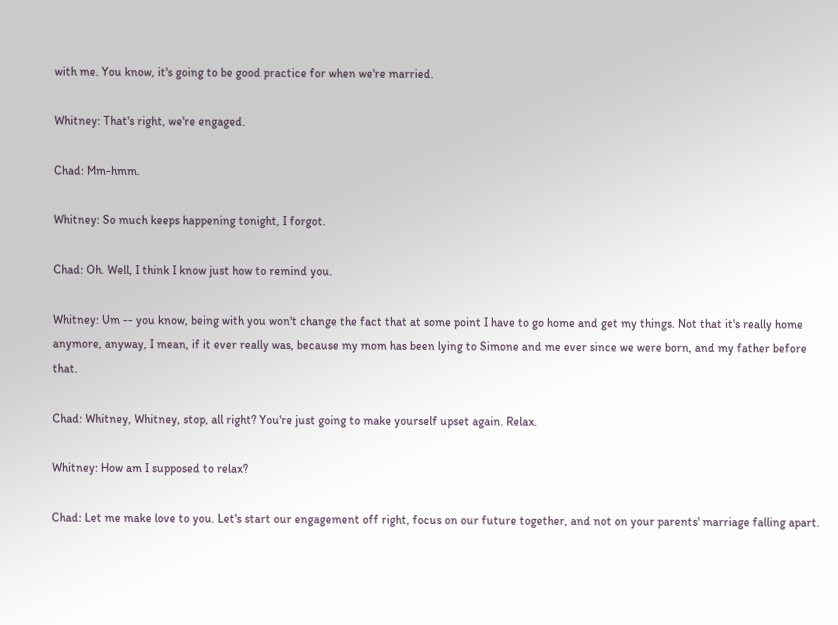with me. You know, it's going to be good practice for when we're married.

Whitney: That's right, we're engaged.

Chad: Mm-hmm.

Whitney: So much keeps happening tonight, I forgot.

Chad: Oh. Well, I think I know just how to remind you.

Whitney: Um -- you know, being with you won't change the fact that at some point I have to go home and get my things. Not that it's really home anymore, anyway, I mean, if it ever really was, because my mom has been lying to Simone and me ever since we were born, and my father before that.

Chad: Whitney, Whitney, stop, all right? You're just going to make yourself upset again. Relax.

Whitney: How am I supposed to relax?

Chad: Let me make love to you. Let's start our engagement off right, focus on our future together, and not on your parents' marriage falling apart.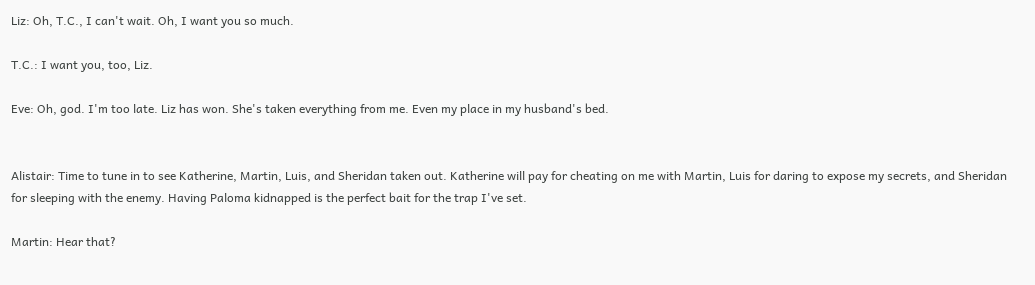Liz: Oh, T.C., I can't wait. Oh, I want you so much.

T.C.: I want you, too, Liz.

Eve: Oh, god. I'm too late. Liz has won. She's taken everything from me. Even my place in my husband's bed.


Alistair: Time to tune in to see Katherine, Martin, Luis, and Sheridan taken out. Katherine will pay for cheating on me with Martin, Luis for daring to expose my secrets, and Sheridan for sleeping with the enemy. Having Paloma kidnapped is the perfect bait for the trap I've set.

Martin: Hear that?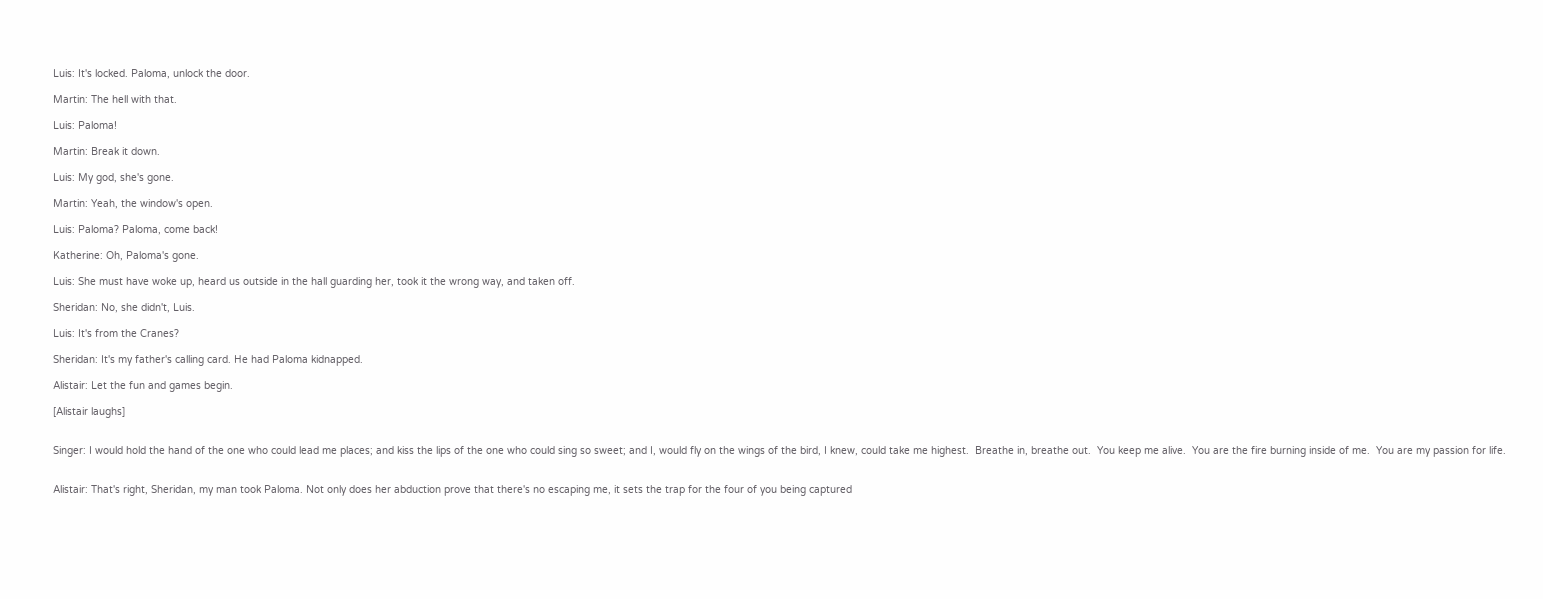Luis: It's locked. Paloma, unlock the door.

Martin: The hell with that.

Luis: Paloma!

Martin: Break it down.

Luis: My god, she's gone.

Martin: Yeah, the window's open.

Luis: Paloma? Paloma, come back!

Katherine: Oh, Paloma's gone.

Luis: She must have woke up, heard us outside in the hall guarding her, took it the wrong way, and taken off.

Sheridan: No, she didn't, Luis.

Luis: It's from the Cranes?

Sheridan: It's my father's calling card. He had Paloma kidnapped.

Alistair: Let the fun and games begin.

[Alistair laughs]


Singer: I would hold the hand of the one who could lead me places; and kiss the lips of the one who could sing so sweet; and I, would fly on the wings of the bird, I knew, could take me highest.  Breathe in, breathe out.  You keep me alive.  You are the fire burning inside of me.  You are my passion for life.


Alistair: That's right, Sheridan, my man took Paloma. Not only does her abduction prove that there's no escaping me, it sets the trap for the four of you being captured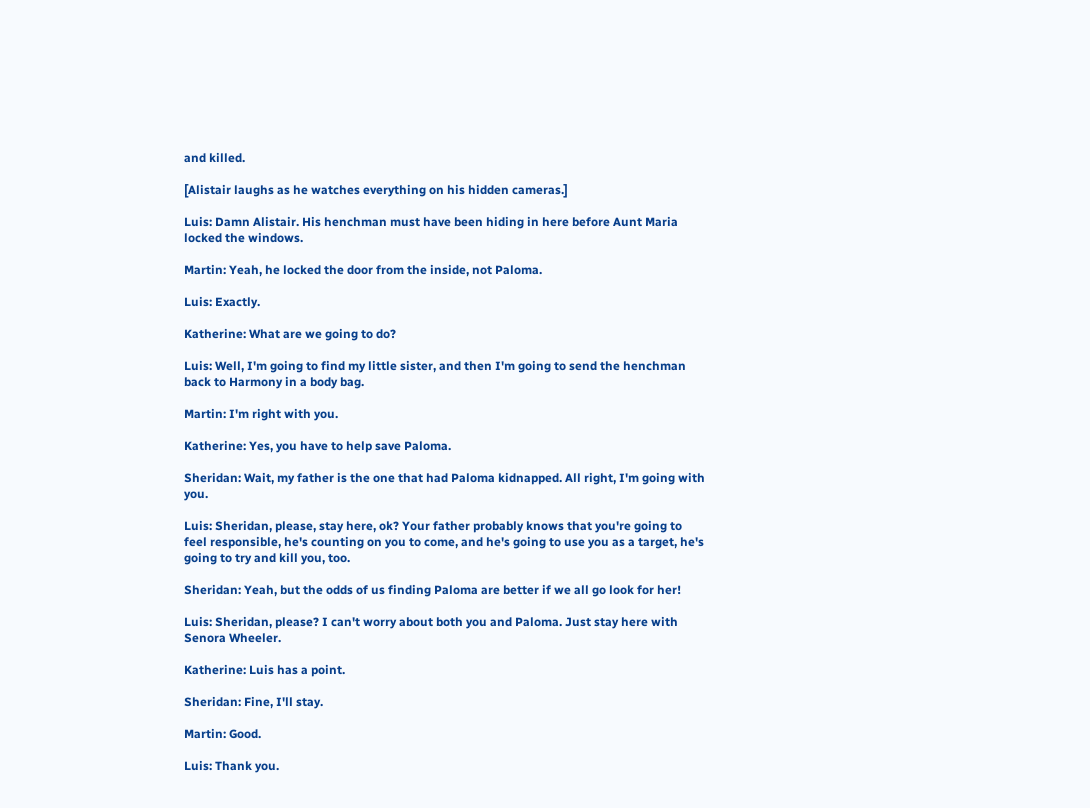and killed.

[Alistair laughs as he watches everything on his hidden cameras.]

Luis: Damn Alistair. His henchman must have been hiding in here before Aunt Maria locked the windows.

Martin: Yeah, he locked the door from the inside, not Paloma.

Luis: Exactly.

Katherine: What are we going to do?

Luis: Well, I'm going to find my little sister, and then I'm going to send the henchman back to Harmony in a body bag.

Martin: I'm right with you.

Katherine: Yes, you have to help save Paloma.

Sheridan: Wait, my father is the one that had Paloma kidnapped. All right, I'm going with you.

Luis: Sheridan, please, stay here, ok? Your father probably knows that you're going to feel responsible, he's counting on you to come, and he's going to use you as a target, he's going to try and kill you, too.

Sheridan: Yeah, but the odds of us finding Paloma are better if we all go look for her!

Luis: Sheridan, please? I can't worry about both you and Paloma. Just stay here with Senora Wheeler.

Katherine: Luis has a point.

Sheridan: Fine, I'll stay.

Martin: Good.

Luis: Thank you.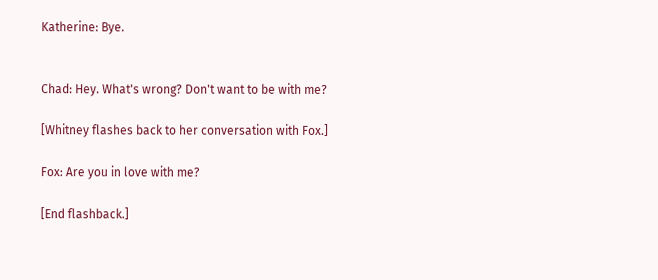Katherine: Bye.


Chad: Hey. What's wrong? Don't want to be with me?

[Whitney flashes back to her conversation with Fox.]

Fox: Are you in love with me?

[End flashback.]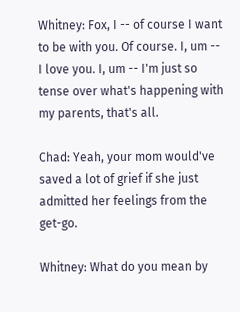Whitney: Fox, I -- of course I want to be with you. Of course. I, um -- I love you. I, um -- I'm just so tense over what's happening with my parents, that's all.

Chad: Yeah, your mom would've saved a lot of grief if she just admitted her feelings from the get-go.

Whitney: What do you mean by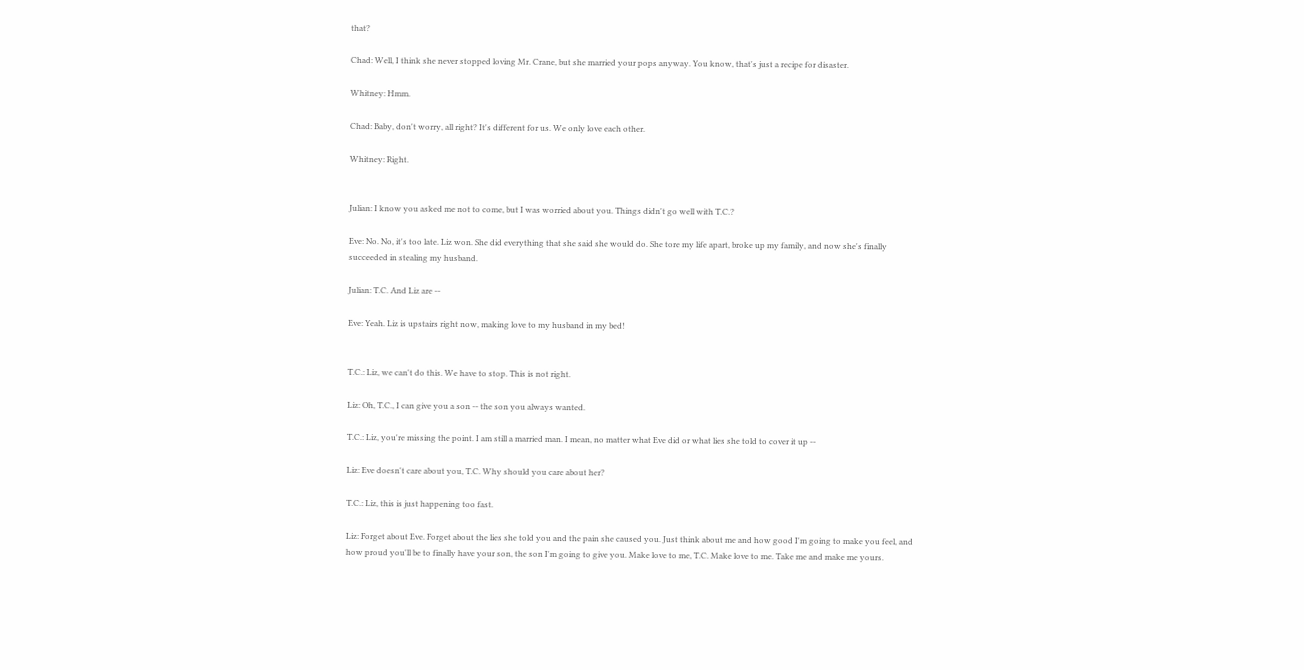that?

Chad: Well, I think she never stopped loving Mr. Crane, but she married your pops anyway. You know, that's just a recipe for disaster.

Whitney: Hmm.

Chad: Baby, don't worry, all right? It's different for us. We only love each other.

Whitney: Right.


Julian: I know you asked me not to come, but I was worried about you. Things didn't go well with T.C.?

Eve: No. No, it's too late. Liz won. She did everything that she said she would do. She tore my life apart, broke up my family, and now she's finally succeeded in stealing my husband.

Julian: T.C. And Liz are --

Eve: Yeah. Liz is upstairs right now, making love to my husband in my bed!


T.C.: Liz, we can't do this. We have to stop. This is not right.

Liz: Oh, T.C., I can give you a son -- the son you always wanted.

T.C.: Liz, you're missing the point. I am still a married man. I mean, no matter what Eve did or what lies she told to cover it up --

Liz: Eve doesn't care about you, T.C. Why should you care about her?

T.C.: Liz, this is just happening too fast.

Liz: Forget about Eve. Forget about the lies she told you and the pain she caused you. Just think about me and how good I'm going to make you feel, and how proud you'll be to finally have your son, the son I'm going to give you. Make love to me, T.C. Make love to me. Take me and make me yours.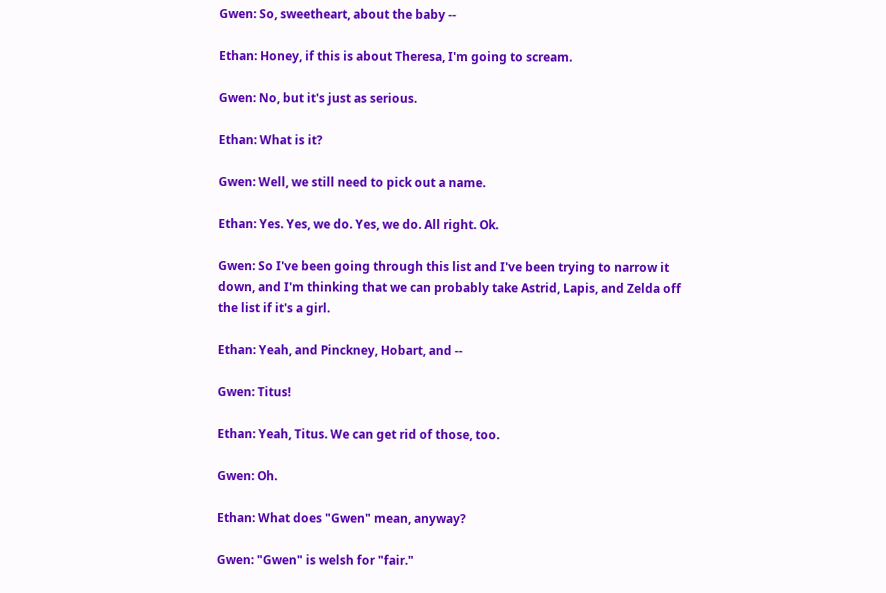Gwen: So, sweetheart, about the baby --

Ethan: Honey, if this is about Theresa, I'm going to scream.

Gwen: No, but it's just as serious.

Ethan: What is it?

Gwen: Well, we still need to pick out a name.

Ethan: Yes. Yes, we do. Yes, we do. All right. Ok.

Gwen: So I've been going through this list and I've been trying to narrow it down, and I'm thinking that we can probably take Astrid, Lapis, and Zelda off the list if it's a girl.

Ethan: Yeah, and Pinckney, Hobart, and --

Gwen: Titus!

Ethan: Yeah, Titus. We can get rid of those, too.

Gwen: Oh.

Ethan: What does "Gwen" mean, anyway?

Gwen: "Gwen" is welsh for "fair."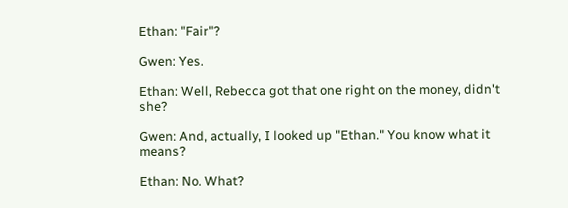Ethan: "Fair"?

Gwen: Yes.

Ethan: Well, Rebecca got that one right on the money, didn't she?

Gwen: And, actually, I looked up "Ethan." You know what it means?

Ethan: No. What?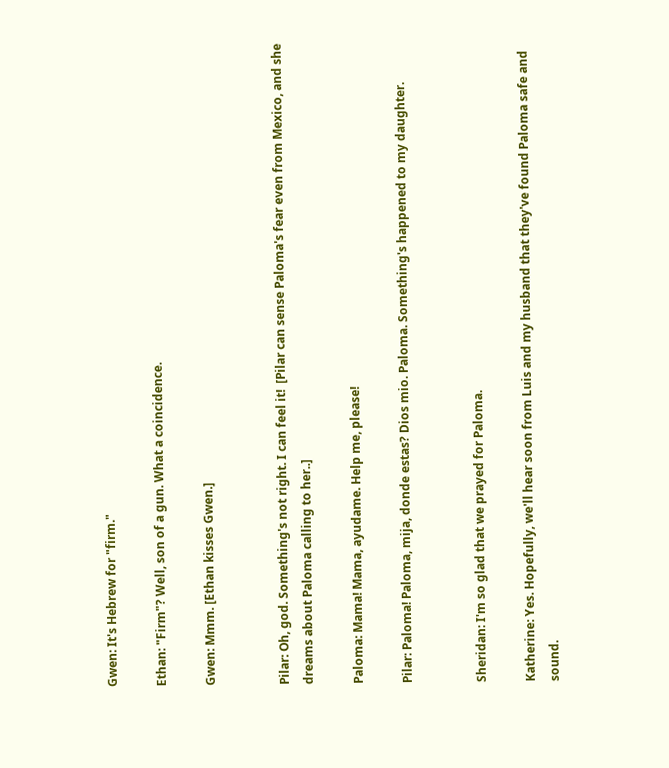Gwen: It's Hebrew for "firm."

Ethan: "Firm"? Well, son of a gun. What a coincidence.

Gwen: Mmm. [Ethan kisses Gwen.]


Pilar: Oh, god. Something's not right. I can feel it!  [Pilar can sense Paloma's fear even from Mexico, and she dreams about Paloma calling to her..]

Paloma: Mama! Mama, ayudame. Help me, please!

Pilar: Paloma! Paloma, mija, donde estas? Dios mio. Paloma. Something's happened to my daughter.


Sheridan: I'm so glad that we prayed for Paloma.

Katherine: Yes. Hopefully, we'll hear soon from Luis and my husband that they've found Paloma safe and sound.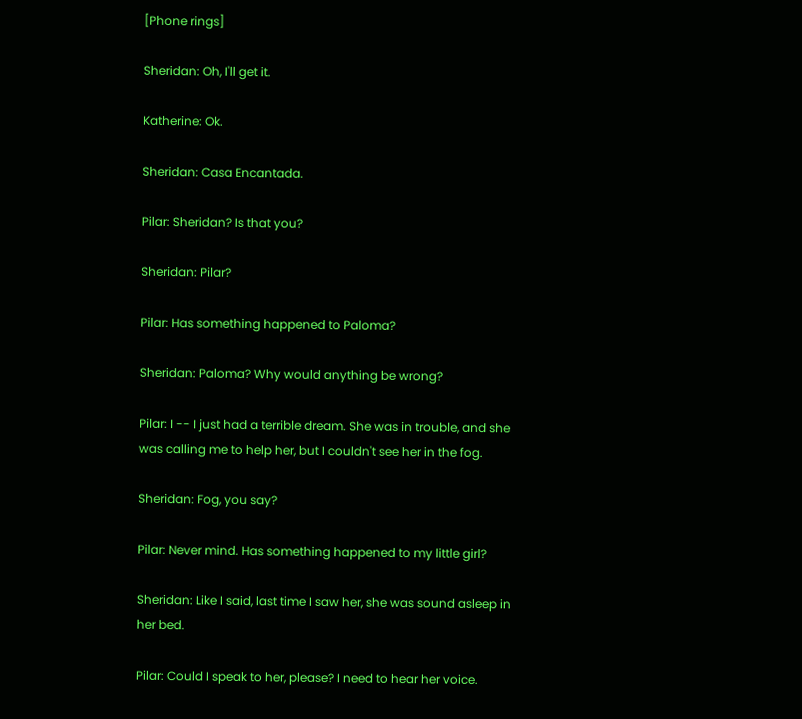[Phone rings]

Sheridan: Oh, I'll get it.

Katherine: Ok.

Sheridan: Casa Encantada.

Pilar: Sheridan? Is that you?

Sheridan: Pilar?

Pilar: Has something happened to Paloma?

Sheridan: Paloma? Why would anything be wrong?

Pilar: I -- I just had a terrible dream. She was in trouble, and she was calling me to help her, but I couldn't see her in the fog.

Sheridan: Fog, you say?

Pilar: Never mind. Has something happened to my little girl?

Sheridan: Like I said, last time I saw her, she was sound asleep in her bed.

Pilar: Could I speak to her, please? I need to hear her voice.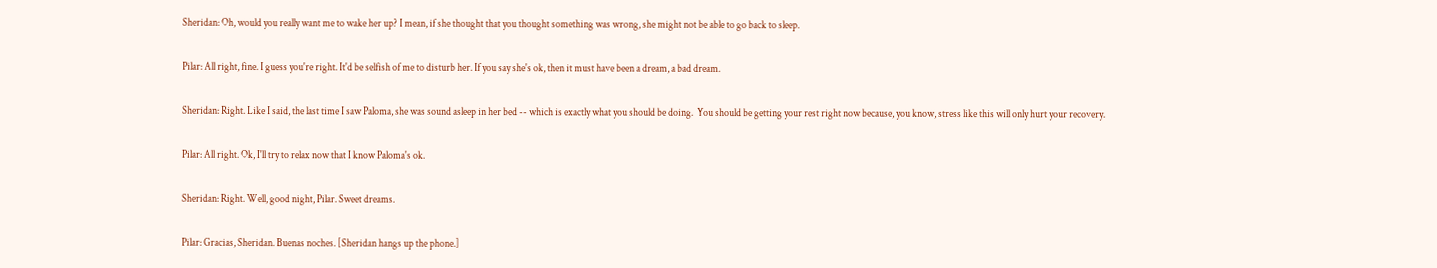Sheridan: Oh, would you really want me to wake her up? I mean, if she thought that you thought something was wrong, she might not be able to go back to sleep.

Pilar: All right, fine. I guess you're right. It'd be selfish of me to disturb her. If you say she's ok, then it must have been a dream, a bad dream.

Sheridan: Right. Like I said, the last time I saw Paloma, she was sound asleep in her bed -- which is exactly what you should be doing.  You should be getting your rest right now because, you know, stress like this will only hurt your recovery.

Pilar: All right. Ok, I'll try to relax now that I know Paloma's ok.

Sheridan: Right. Well, good night, Pilar. Sweet dreams.

Pilar: Gracias, Sheridan. Buenas noches. [Sheridan hangs up the phone.]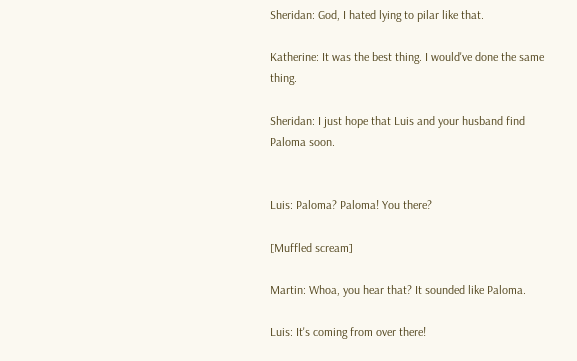Sheridan: God, I hated lying to pilar like that.

Katherine: It was the best thing. I would've done the same thing.

Sheridan: I just hope that Luis and your husband find Paloma soon.


Luis: Paloma? Paloma! You there?

[Muffled scream]

Martin: Whoa, you hear that? It sounded like Paloma.

Luis: It's coming from over there!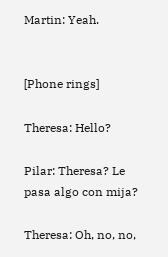Martin: Yeah.


[Phone rings]

Theresa: Hello?

Pilar: Theresa? Le pasa algo con mija?

Theresa: Oh, no, no,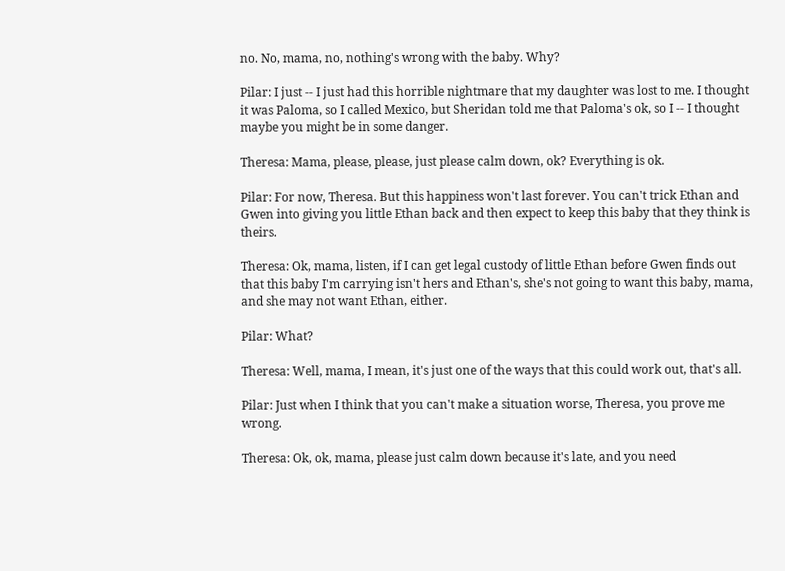no. No, mama, no, nothing's wrong with the baby. Why?

Pilar: I just -- I just had this horrible nightmare that my daughter was lost to me. I thought it was Paloma, so I called Mexico, but Sheridan told me that Paloma's ok, so I -- I thought maybe you might be in some danger.

Theresa: Mama, please, please, just please calm down, ok? Everything is ok.

Pilar: For now, Theresa. But this happiness won't last forever. You can't trick Ethan and Gwen into giving you little Ethan back and then expect to keep this baby that they think is theirs.

Theresa: Ok, mama, listen, if I can get legal custody of little Ethan before Gwen finds out that this baby I'm carrying isn't hers and Ethan's, she's not going to want this baby, mama, and she may not want Ethan, either.

Pilar: What?

Theresa: Well, mama, I mean, it's just one of the ways that this could work out, that's all.

Pilar: Just when I think that you can't make a situation worse, Theresa, you prove me wrong.

Theresa: Ok, ok, mama, please just calm down because it's late, and you need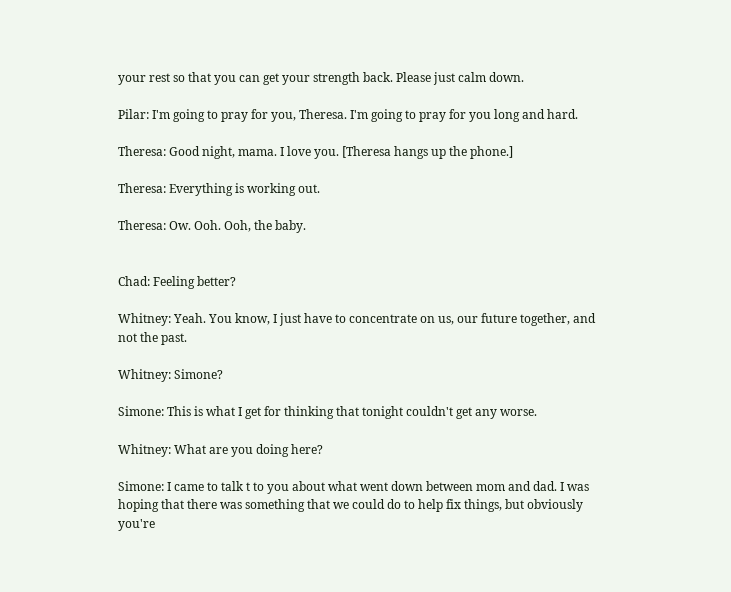your rest so that you can get your strength back. Please just calm down.

Pilar: I'm going to pray for you, Theresa. I'm going to pray for you long and hard.

Theresa: Good night, mama. I love you. [Theresa hangs up the phone.]

Theresa: Everything is working out.

Theresa: Ow. Ooh. Ooh, the baby.


Chad: Feeling better?

Whitney: Yeah. You know, I just have to concentrate on us, our future together, and not the past.

Whitney: Simone?

Simone: This is what I get for thinking that tonight couldn't get any worse.

Whitney: What are you doing here?

Simone: I came to talk t to you about what went down between mom and dad. I was hoping that there was something that we could do to help fix things, but obviously you're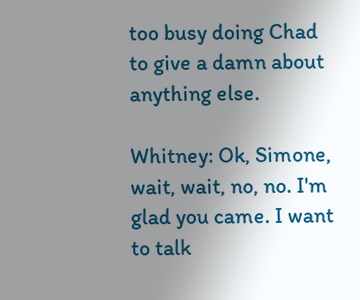too busy doing Chad to give a damn about anything else.

Whitney: Ok, Simone, wait, wait, no, no. I'm glad you came. I want to talk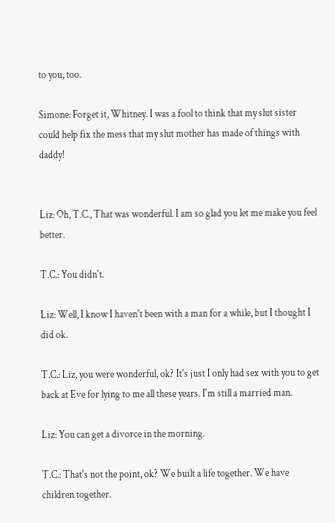to you, too.

Simone: Forget it, Whitney. I was a fool to think that my slut sister could help fix the mess that my slut mother has made of things with daddy!


Liz: Oh, T.C., That was wonderful. I am so glad you let me make you feel better.

T.C.: You didn't.

Liz: Well, I know I haven't been with a man for a while, but I thought I did ok.

T.C.: Liz, you were wonderful, ok? It's just I only had sex with you to get back at Eve for lying to me all these years. I'm still a married man.

Liz: You can get a divorce in the morning.

T.C.: That's not the point, ok? We built a life together. We have children together.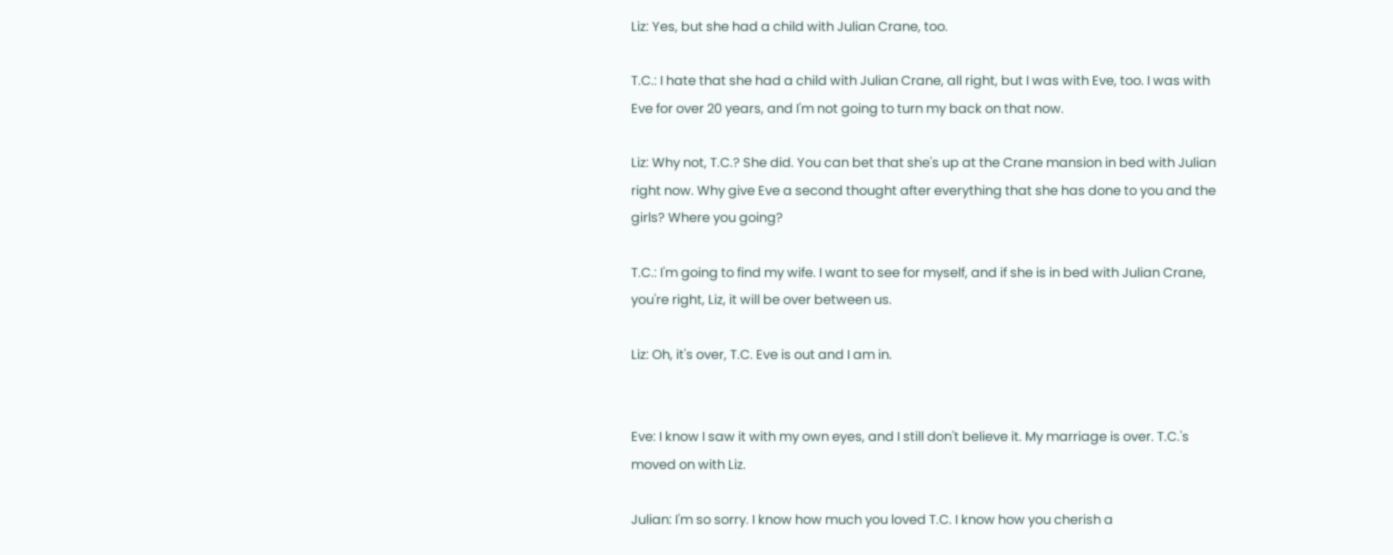Liz: Yes, but she had a child with Julian Crane, too.

T.C.: I hate that she had a child with Julian Crane, all right, but I was with Eve, too. I was with Eve for over 20 years, and I'm not going to turn my back on that now.

Liz: Why not, T.C.? She did. You can bet that she's up at the Crane mansion in bed with Julian right now. Why give Eve a second thought after everything that she has done to you and the girls? Where you going?

T.C.: I'm going to find my wife. I want to see for myself, and if she is in bed with Julian Crane, you're right, Liz, it will be over between us.

Liz: Oh, it's over, T.C. Eve is out and I am in.


Eve: I know I saw it with my own eyes, and I still don't believe it. My marriage is over. T.C.'s moved on with Liz.

Julian: I'm so sorry. I know how much you loved T.C. I know how you cherish a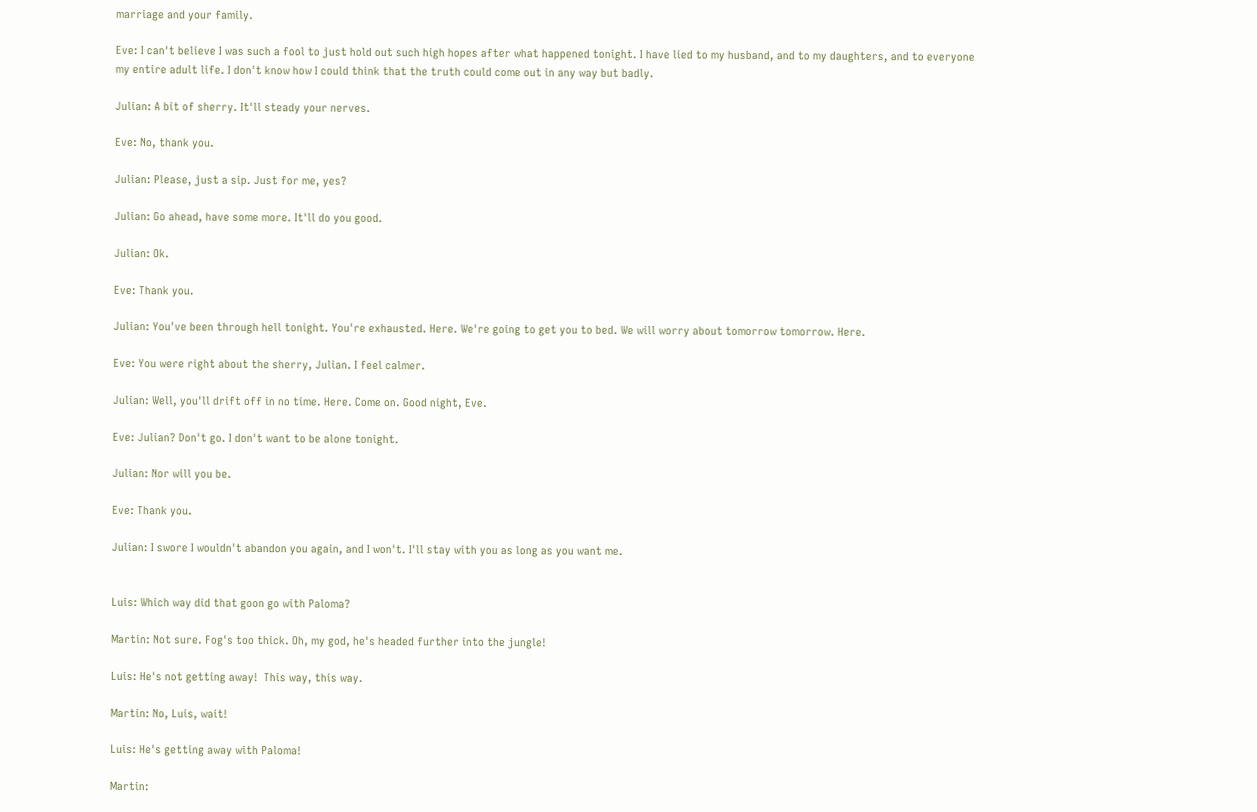marriage and your family.

Eve: I can't believe I was such a fool to just hold out such high hopes after what happened tonight. I have lied to my husband, and to my daughters, and to everyone my entire adult life. I don't know how I could think that the truth could come out in any way but badly.

Julian: A bit of sherry. It'll steady your nerves.

Eve: No, thank you.

Julian: Please, just a sip. Just for me, yes?

Julian: Go ahead, have some more. It'll do you good.

Julian: Ok.

Eve: Thank you.

Julian: You've been through hell tonight. You're exhausted. Here. We're going to get you to bed. We will worry about tomorrow tomorrow. Here.

Eve: You were right about the sherry, Julian. I feel calmer.

Julian: Well, you'll drift off in no time. Here. Come on. Good night, Eve.

Eve: Julian? Don't go. I don't want to be alone tonight.

Julian: Nor will you be.

Eve: Thank you.

Julian: I swore I wouldn't abandon you again, and I won't. I'll stay with you as long as you want me.


Luis: Which way did that goon go with Paloma?

Martin: Not sure. Fog's too thick. Oh, my god, he's headed further into the jungle!

Luis: He's not getting away!  This way, this way.

Martin: No, Luis, wait!

Luis: He's getting away with Paloma!

Martin: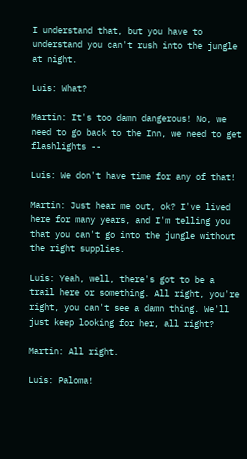I understand that, but you have to understand you can't rush into the jungle at night.

Luis: What?

Martin: It's too damn dangerous! No, we need to go back to the Inn, we need to get flashlights --

Luis: We don't have time for any of that!

Martin: Just hear me out, ok? I've lived here for many years, and I'm telling you that you can't go into the jungle without the right supplies.

Luis: Yeah, well, there's got to be a trail here or something. All right, you're right, you can't see a damn thing. We'll just keep looking for her, all right?

Martin: All right.

Luis: Paloma!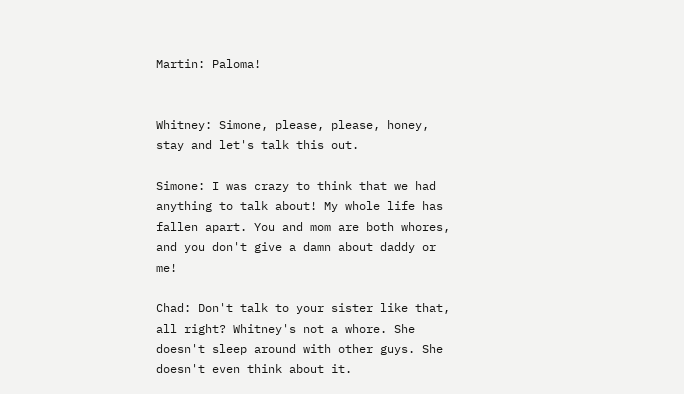Martin: Paloma!


Whitney: Simone, please, please, honey, stay and let's talk this out.

Simone: I was crazy to think that we had anything to talk about! My whole life has fallen apart. You and mom are both whores, and you don't give a damn about daddy or me!

Chad: Don't talk to your sister like that, all right? Whitney's not a whore. She doesn't sleep around with other guys. She doesn't even think about it.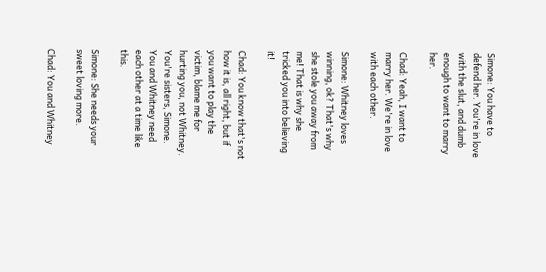Simone: You have to defend her. You're in love with the slut, and dumb enough to want to marry her.

Chad: Yeah, I want to marry her. We're in love with each other.

Simone: Whitney loves winning, ok? That's why she stole you away from me! That is why she tricked you into believing it!

Chad: You know that's not how it is, all right, but if you want to play the victim, blame me for hurting you, not Whitney. You're sisters, Simone. You and Whitney need each other at a time like this.

Simone: She needs your sweet loving more.

Chad: You and Whitney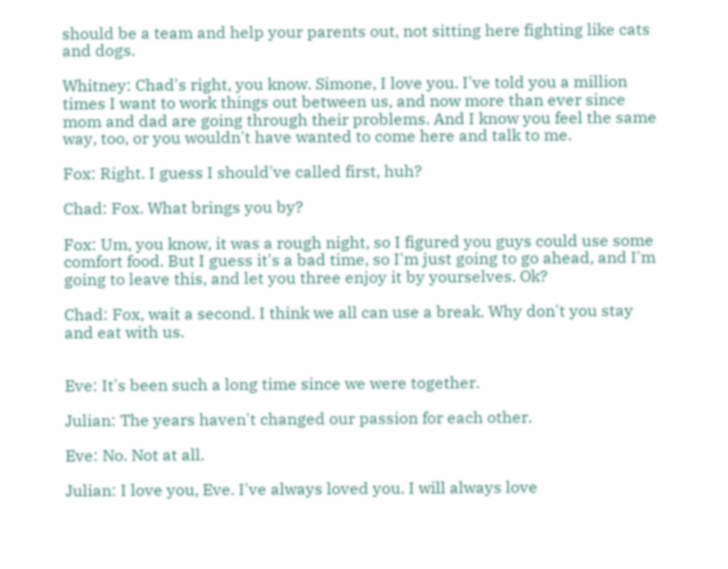should be a team and help your parents out, not sitting here fighting like cats and dogs.

Whitney: Chad's right, you know. Simone, I love you. I've told you a million times I want to work things out between us, and now more than ever since mom and dad are going through their problems. And I know you feel the same way, too, or you wouldn't have wanted to come here and talk to me.

Fox: Right. I guess I should've called first, huh?

Chad: Fox. What brings you by?

Fox: Um, you know, it was a rough night, so I figured you guys could use some comfort food. But I guess it's a bad time, so I'm just going to go ahead, and I'm going to leave this, and let you three enjoy it by yourselves. Ok?

Chad: Fox, wait a second. I think we all can use a break. Why don't you stay and eat with us.


Eve: It's been such a long time since we were together.

Julian: The years haven't changed our passion for each other.

Eve: No. Not at all.

Julian: I love you, Eve. I've always loved you. I will always love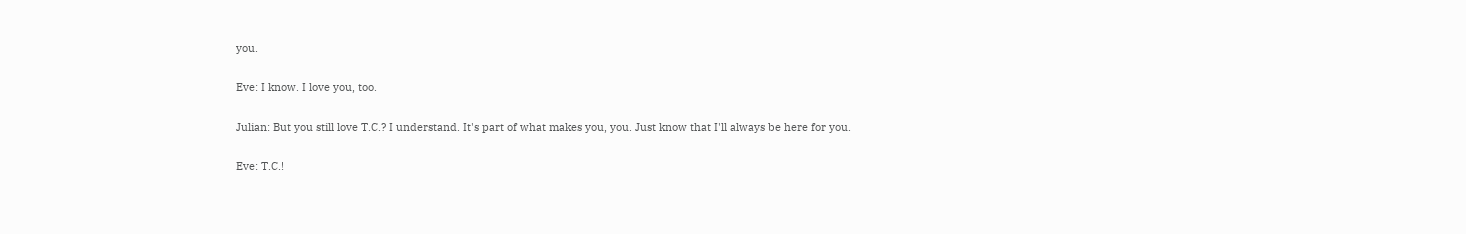you.

Eve: I know. I love you, too.

Julian: But you still love T.C.? I understand. It's part of what makes you, you. Just know that I'll always be here for you.

Eve: T.C.!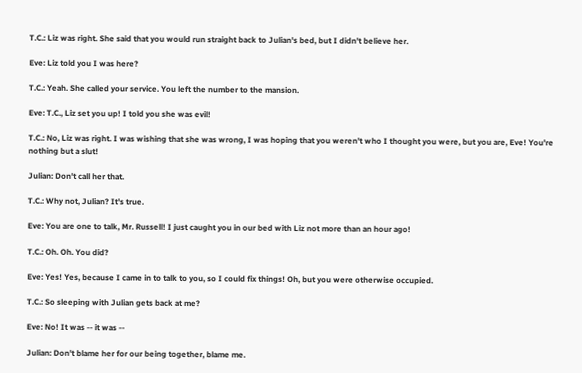T.C.: Liz was right. She said that you would run straight back to Julian's bed, but I didn't believe her.

Eve: Liz told you I was here?

T.C.: Yeah. She called your service. You left the number to the mansion.

Eve: T.C., Liz set you up! I told you she was evil!

T.C.: No, Liz was right. I was wishing that she was wrong, I was hoping that you weren't who I thought you were, but you are, Eve! You're nothing but a slut!

Julian: Don't call her that.

T.C.: Why not, Julian? It's true.

Eve: You are one to talk, Mr. Russell! I just caught you in our bed with Liz not more than an hour ago!

T.C.: Oh. Oh. You did?

Eve: Yes! Yes, because I came in to talk to you, so I could fix things! Oh, but you were otherwise occupied.

T.C.: So sleeping with Julian gets back at me?

Eve: No! It was -- it was --

Julian: Don't blame her for our being together, blame me.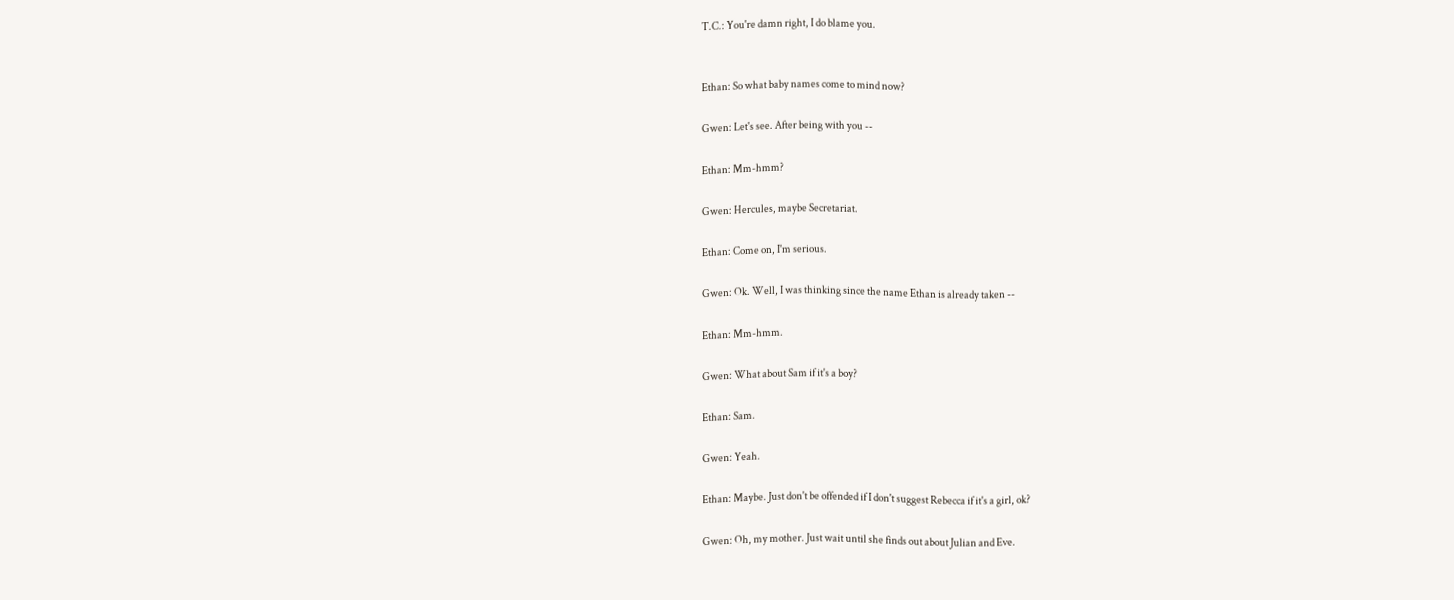T.C.: You're damn right, I do blame you.


Ethan: So what baby names come to mind now?

Gwen: Let's see. After being with you --

Ethan: Mm-hmm?

Gwen: Hercules, maybe Secretariat.

Ethan: Come on, I'm serious.

Gwen: Ok. Well, I was thinking since the name Ethan is already taken --

Ethan: Mm-hmm.

Gwen: What about Sam if it's a boy?

Ethan: Sam.

Gwen: Yeah.

Ethan: Maybe. Just don't be offended if I don't suggest Rebecca if it's a girl, ok?

Gwen: Oh, my mother. Just wait until she finds out about Julian and Eve.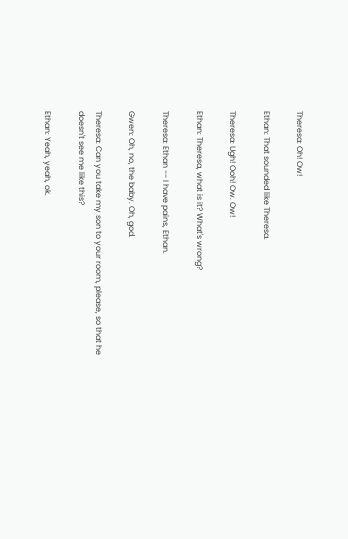Theresa: Oh! Ow!

Ethan: That sounded like Theresa.

Theresa: Ugh! Ooh! Ow. Ow!

Ethan: Theresa, what is it? What's wrong?

Theresa: Ethan -- I have pains, Ethan.

Gwen: Oh, no, the baby. Oh, god.

Theresa: Can you take my son to your room, please, so that he doesn't see me like this?

Ethan: Yeah, yeah, ok.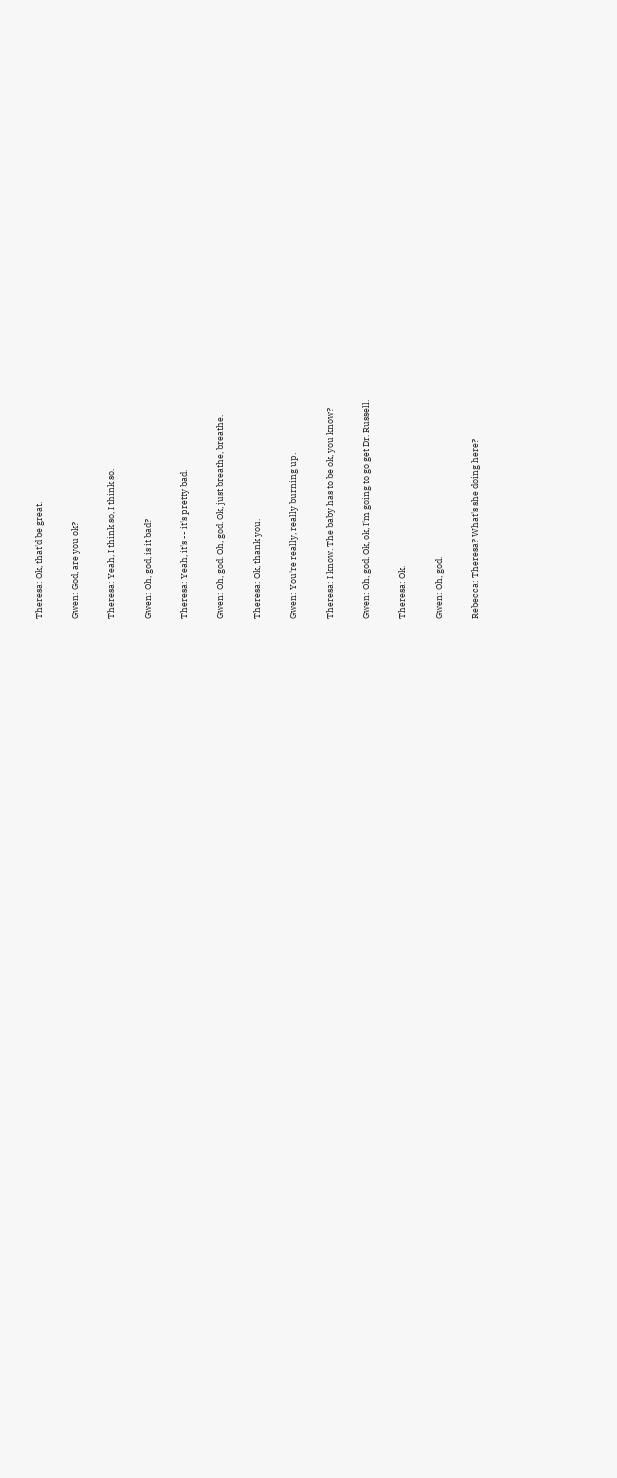Theresa: Ok, that'd be great.

Gwen: God, are you ok?

Theresa: Yeah, I think so, I think so.

Gwen: Oh, god, is it bad?

Theresa: Yeah, it's -- it's pretty bad.

Gwen: Oh, god. Oh, god. Ok, just breathe, breathe.

Theresa: Ok, thank you.

Gwen: You're really, really burning up.

Theresa: I know. The baby has to be ok, you know?

Gwen: Oh, god. Ok, ok, I'm going to go get Dr. Russell.

Theresa: Ok.

Gwen: Oh, god.

Rebecca: Theresa? What's she doing here?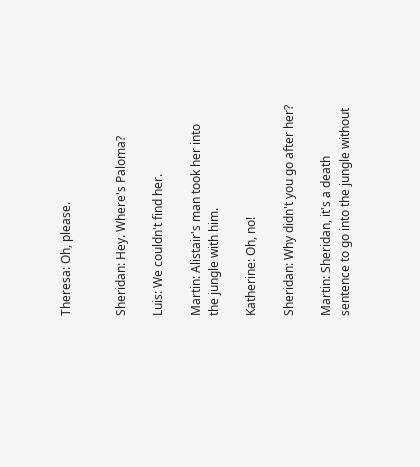Theresa: Oh, please.


Sheridan: Hey. Where's Paloma?

Luis: We couldn't find her.

Martin: Alistair's man took her into the jungle with him.

Katherine: Oh, no!

Sheridan: Why didn't you go after her?

Martin: Sheridan, it's a death sentence to go into the jungle without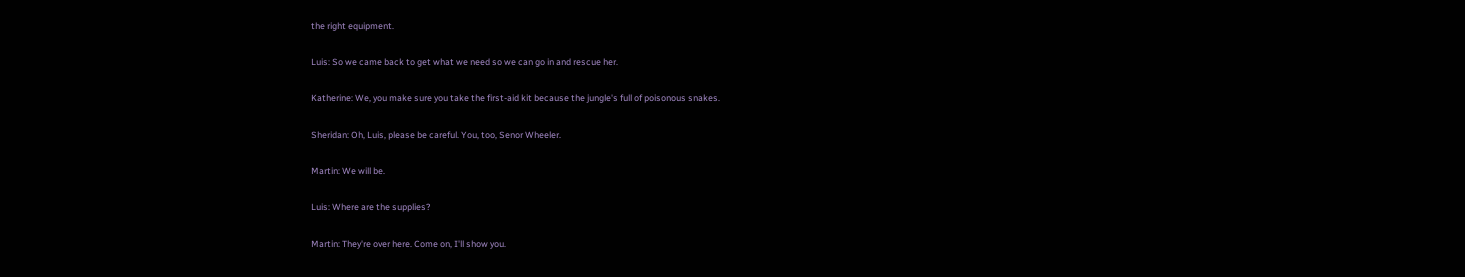the right equipment.

Luis: So we came back to get what we need so we can go in and rescue her.

Katherine: We, you make sure you take the first-aid kit because the jungle's full of poisonous snakes.

Sheridan: Oh, Luis, please be careful. You, too, Senor Wheeler.

Martin: We will be.

Luis: Where are the supplies?

Martin: They're over here. Come on, I'll show you.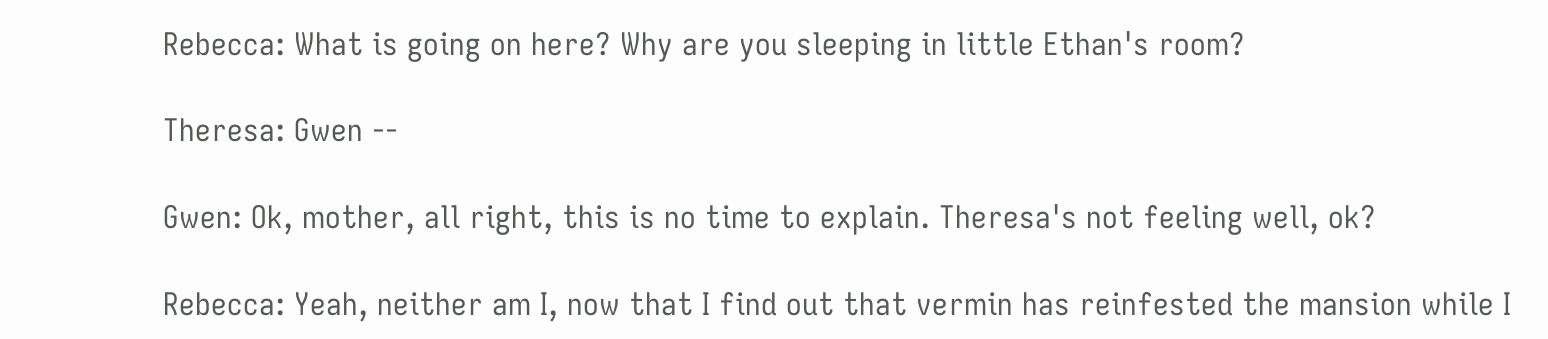Rebecca: What is going on here? Why are you sleeping in little Ethan's room?

Theresa: Gwen --

Gwen: Ok, mother, all right, this is no time to explain. Theresa's not feeling well, ok?

Rebecca: Yeah, neither am I, now that I find out that vermin has reinfested the mansion while I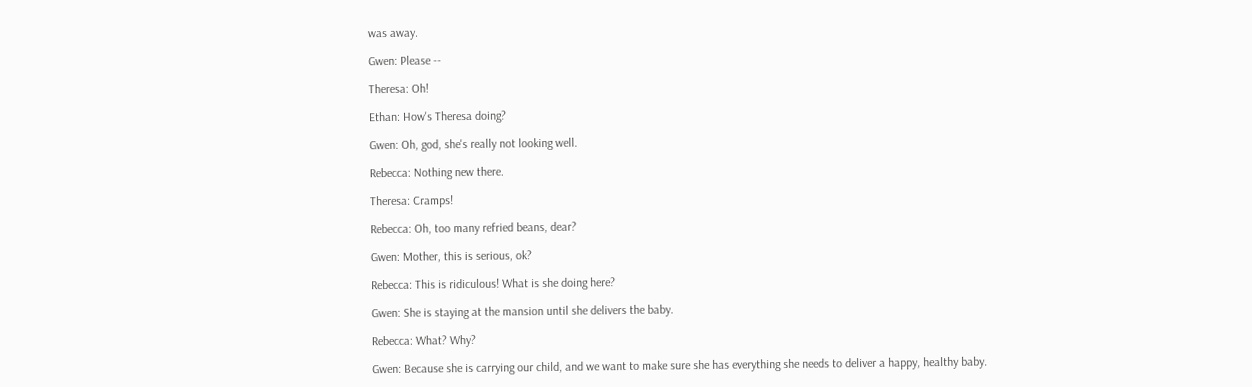was away.

Gwen: Please --

Theresa: Oh!

Ethan: How's Theresa doing?

Gwen: Oh, god, she's really not looking well.

Rebecca: Nothing new there.

Theresa: Cramps!

Rebecca: Oh, too many refried beans, dear?

Gwen: Mother, this is serious, ok?

Rebecca: This is ridiculous! What is she doing here?

Gwen: She is staying at the mansion until she delivers the baby.

Rebecca: What? Why?

Gwen: Because she is carrying our child, and we want to make sure she has everything she needs to deliver a happy, healthy baby.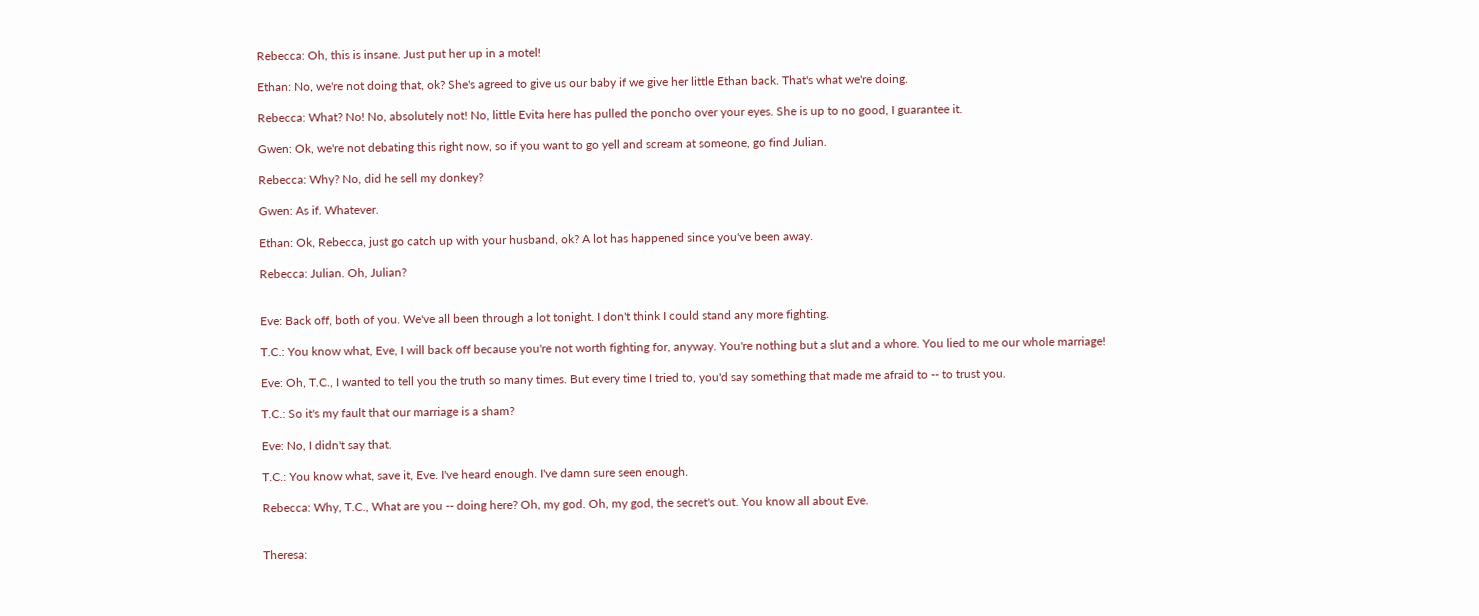Rebecca: Oh, this is insane. Just put her up in a motel!

Ethan: No, we're not doing that, ok? She's agreed to give us our baby if we give her little Ethan back. That's what we're doing.

Rebecca: What? No! No, absolutely not! No, little Evita here has pulled the poncho over your eyes. She is up to no good, I guarantee it.

Gwen: Ok, we're not debating this right now, so if you want to go yell and scream at someone, go find Julian.

Rebecca: Why? No, did he sell my donkey?

Gwen: As if. Whatever.

Ethan: Ok, Rebecca, just go catch up with your husband, ok? A lot has happened since you've been away.

Rebecca: Julian. Oh, Julian?


Eve: Back off, both of you. We've all been through a lot tonight. I don't think I could stand any more fighting.

T.C.: You know what, Eve, I will back off because you're not worth fighting for, anyway. You're nothing but a slut and a whore. You lied to me our whole marriage!

Eve: Oh, T.C., I wanted to tell you the truth so many times. But every time I tried to, you'd say something that made me afraid to -- to trust you.

T.C.: So it's my fault that our marriage is a sham?

Eve: No, I didn't say that.

T.C.: You know what, save it, Eve. I've heard enough. I've damn sure seen enough.

Rebecca: Why, T.C., What are you -- doing here? Oh, my god. Oh, my god, the secret's out. You know all about Eve.


Theresa: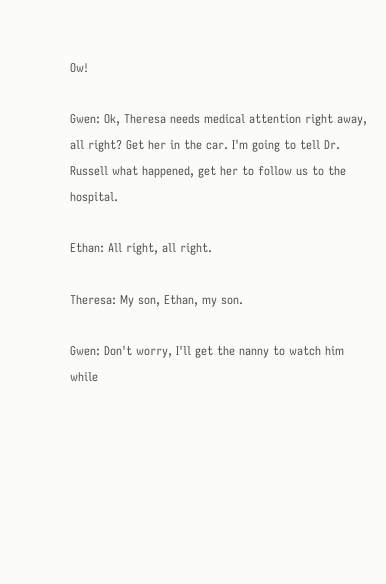Ow!

Gwen: Ok, Theresa needs medical attention right away, all right? Get her in the car. I'm going to tell Dr. Russell what happened, get her to follow us to the hospital.

Ethan: All right, all right.

Theresa: My son, Ethan, my son.

Gwen: Don't worry, I'll get the nanny to watch him while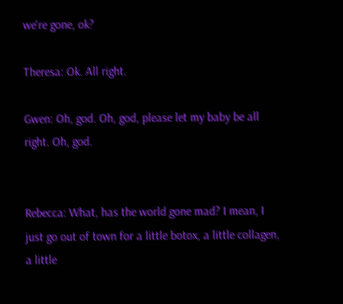we're gone, ok?

Theresa: Ok. All right.

Gwen: Oh, god. Oh, god, please let my baby be all right. Oh, god.


Rebecca: What, has the world gone mad? I mean, I just go out of town for a little botox, a little collagen, a little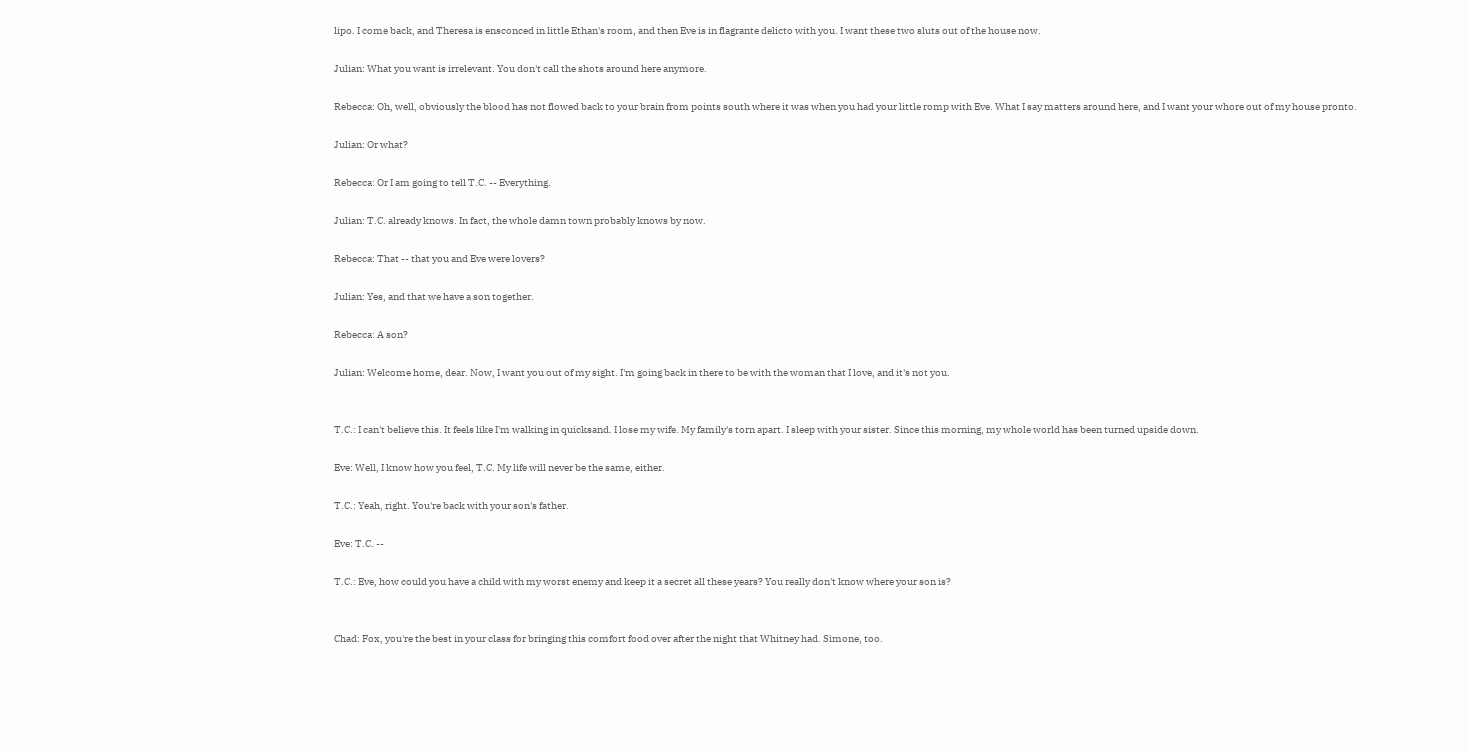lipo. I come back, and Theresa is ensconced in little Ethan's room, and then Eve is in flagrante delicto with you. I want these two sluts out of the house now.

Julian: What you want is irrelevant. You don't call the shots around here anymore.

Rebecca: Oh, well, obviously the blood has not flowed back to your brain from points south where it was when you had your little romp with Eve. What I say matters around here, and I want your whore out of my house pronto.

Julian: Or what?

Rebecca: Or I am going to tell T.C. -- Everything.

Julian: T.C. already knows. In fact, the whole damn town probably knows by now.

Rebecca: That -- that you and Eve were lovers?

Julian: Yes, and that we have a son together.

Rebecca: A son?

Julian: Welcome home, dear. Now, I want you out of my sight. I'm going back in there to be with the woman that I love, and it's not you.


T.C.: I can't believe this. It feels like I'm walking in quicksand. I lose my wife. My family's torn apart. I sleep with your sister. Since this morning, my whole world has been turned upside down.

Eve: Well, I know how you feel, T.C. My life will never be the same, either.

T.C.: Yeah, right. You're back with your son's father.

Eve: T.C. --

T.C.: Eve, how could you have a child with my worst enemy and keep it a secret all these years? You really don't know where your son is?


Chad: Fox, you're the best in your class for bringing this comfort food over after the night that Whitney had. Simone, too.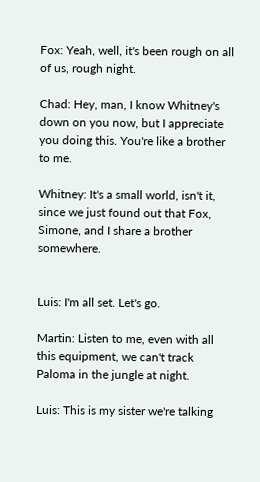Fox: Yeah, well, it's been rough on all of us, rough night.

Chad: Hey, man, I know Whitney's down on you now, but I appreciate you doing this. You're like a brother to me.

Whitney: It's a small world, isn't it, since we just found out that Fox, Simone, and I share a brother somewhere.


Luis: I'm all set. Let's go.

Martin: Listen to me, even with all this equipment, we can't track Paloma in the jungle at night.

Luis: This is my sister we're talking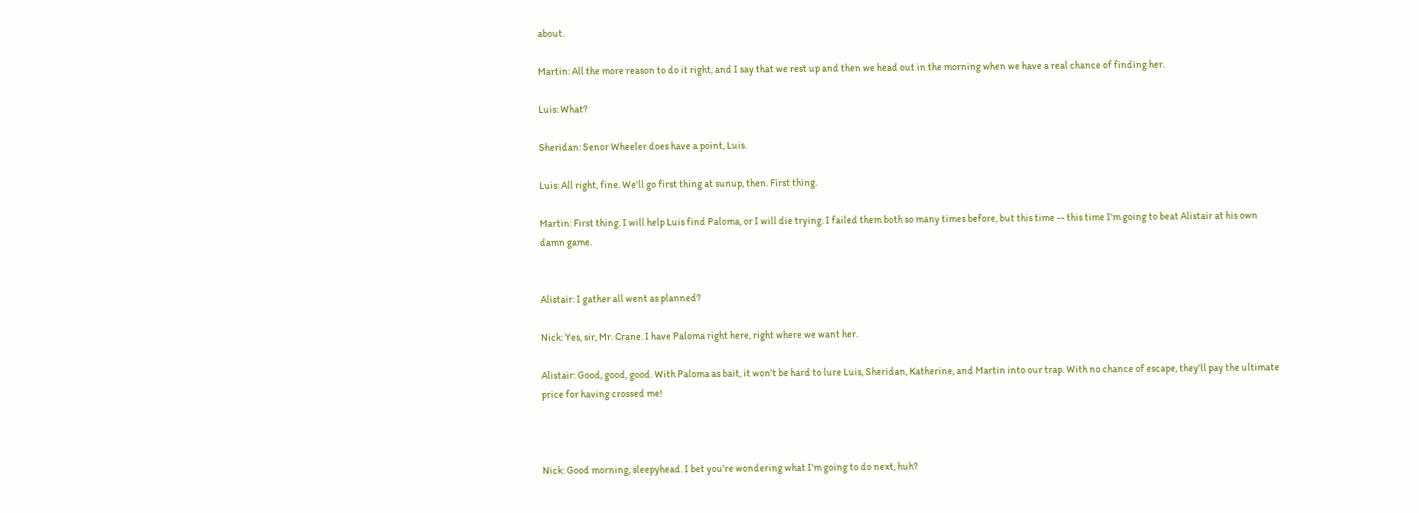about.

Martin: All the more reason to do it right, and I say that we rest up and then we head out in the morning when we have a real chance of finding her.

Luis: What?

Sheridan: Senor Wheeler does have a point, Luis.

Luis: All right, fine. We'll go first thing at sunup, then. First thing.

Martin: First thing. I will help Luis find Paloma, or I will die trying. I failed them both so many times before, but this time -- this time I'm going to beat Alistair at his own damn game.


Alistair: I gather all went as planned?

Nick: Yes, sir, Mr. Crane. I have Paloma right here, right where we want her.

Alistair: Good, good, good. With Paloma as bait, it won't be hard to lure Luis, Sheridan, Katherine, and Martin into our trap. With no chance of escape, they'll pay the ultimate price for having crossed me!



Nick: Good morning, sleepyhead. I bet you're wondering what I'm going to do next, huh?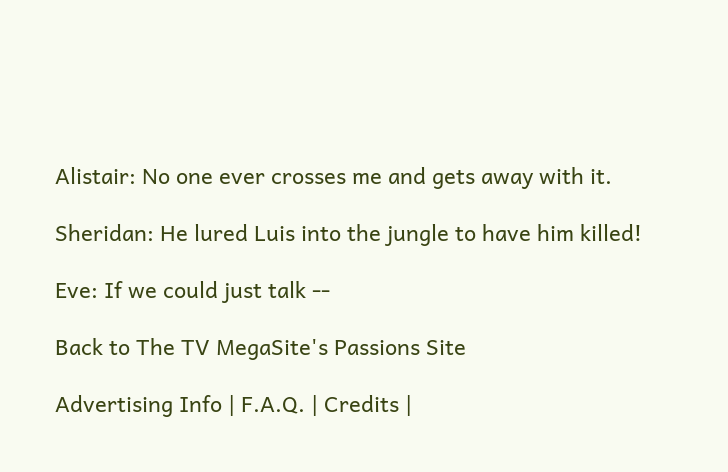Alistair: No one ever crosses me and gets away with it.

Sheridan: He lured Luis into the jungle to have him killed!

Eve: If we could just talk --

Back to The TV MegaSite's Passions Site

Advertising Info | F.A.Q. | Credits |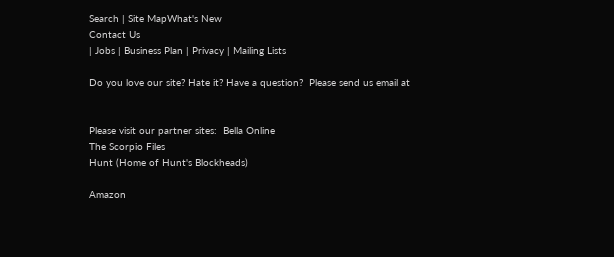Search | Site MapWhat's New
Contact Us
| Jobs | Business Plan | Privacy | Mailing Lists

Do you love our site? Hate it? Have a question?  Please send us email at


Please visit our partner sites:  Bella Online
The Scorpio Files
Hunt (Home of Hunt's Blockheads)

Amazon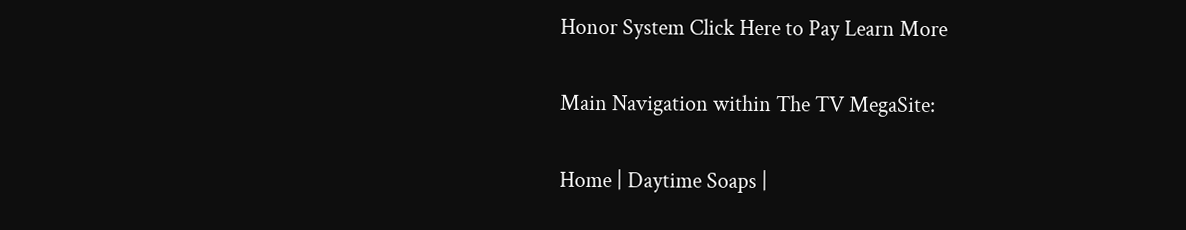Honor System Click Here to Pay Learn More

Main Navigation within The TV MegaSite:

Home | Daytime Soaps |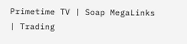Primetime TV | Soap MegaLinks | Trading